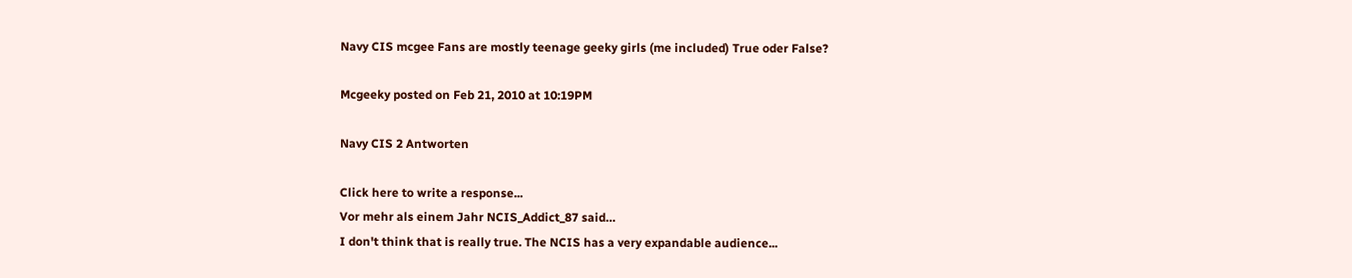Navy CIS mcgee Fans are mostly teenage geeky girls (me included) True oder False?

Mcgeeky posted on Feb 21, 2010 at 10:19PM

Navy CIS 2 Antworten

Click here to write a response...
Vor mehr als einem Jahr NCIS_Addict_87 said…
I don't think that is really true. The NCIS has a very expandable audience...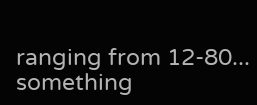ranging from 12-80... something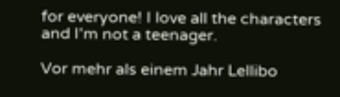for everyone! I love all the characters and I'm not a teenager.

Vor mehr als einem Jahr Lellibo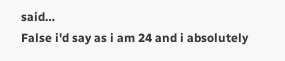said…
False i'd say as i am 24 and i absolutely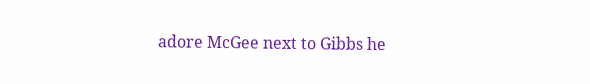adore McGee next to Gibbs he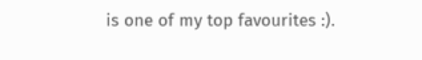is one of my top favourites :).